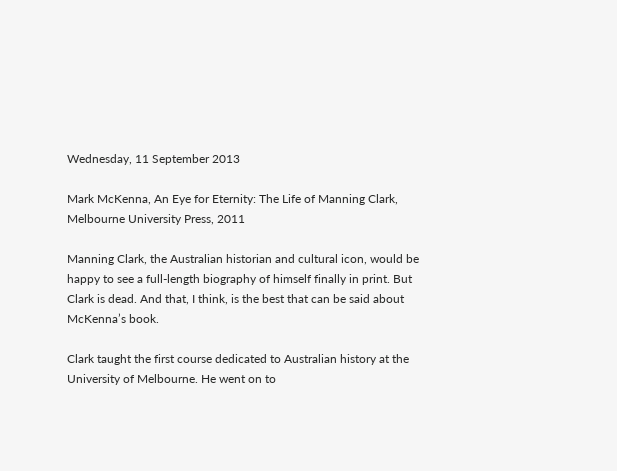Wednesday, 11 September 2013

Mark McKenna, An Eye for Eternity: The Life of Manning Clark, Melbourne University Press, 2011

Manning Clark, the Australian historian and cultural icon, would be happy to see a full-length biography of himself finally in print. But Clark is dead. And that, I think, is the best that can be said about McKenna’s book.

Clark taught the first course dedicated to Australian history at the University of Melbourne. He went on to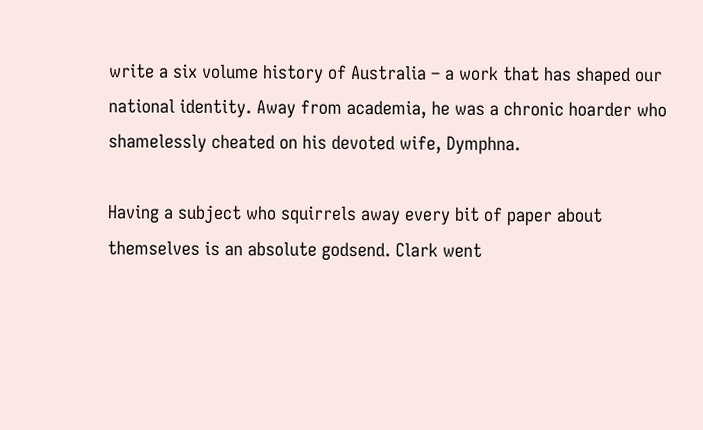write a six volume history of Australia – a work that has shaped our national identity. Away from academia, he was a chronic hoarder who shamelessly cheated on his devoted wife, Dymphna.

Having a subject who squirrels away every bit of paper about themselves is an absolute godsend. Clark went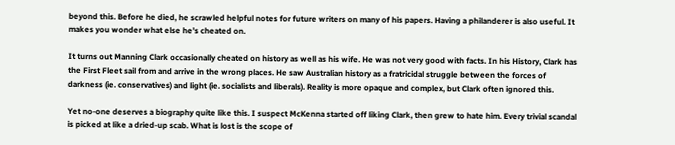beyond this. Before he died, he scrawled helpful notes for future writers on many of his papers. Having a philanderer is also useful. It makes you wonder what else he’s cheated on.

It turns out Manning Clark occasionally cheated on history as well as his wife. He was not very good with facts. In his History, Clark has the First Fleet sail from and arrive in the wrong places. He saw Australian history as a fratricidal struggle between the forces of darkness (ie. conservatives) and light (ie. socialists and liberals). Reality is more opaque and complex, but Clark often ignored this.

Yet no-one deserves a biography quite like this. I suspect McKenna started off liking Clark, then grew to hate him. Every trivial scandal is picked at like a dried-up scab. What is lost is the scope of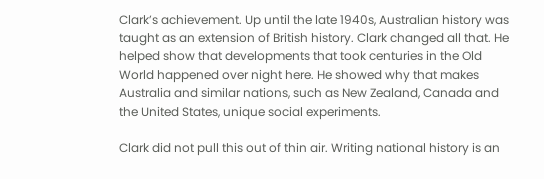Clark’s achievement. Up until the late 1940s, Australian history was taught as an extension of British history. Clark changed all that. He helped show that developments that took centuries in the Old World happened over night here. He showed why that makes Australia and similar nations, such as New Zealand, Canada and the United States, unique social experiments.

Clark did not pull this out of thin air. Writing national history is an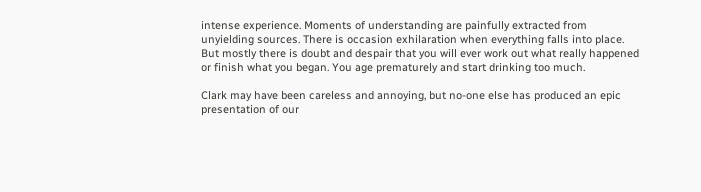intense experience. Moments of understanding are painfully extracted from unyielding sources. There is occasion exhilaration when everything falls into place. But mostly there is doubt and despair that you will ever work out what really happened or finish what you began. You age prematurely and start drinking too much.

Clark may have been careless and annoying, but no-one else has produced an epic presentation of our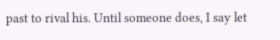past to rival his. Until someone does, I say let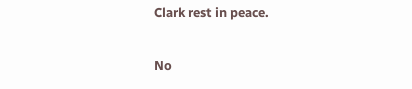Clark rest in peace.

No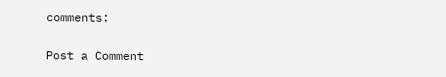comments:

Post a Comment